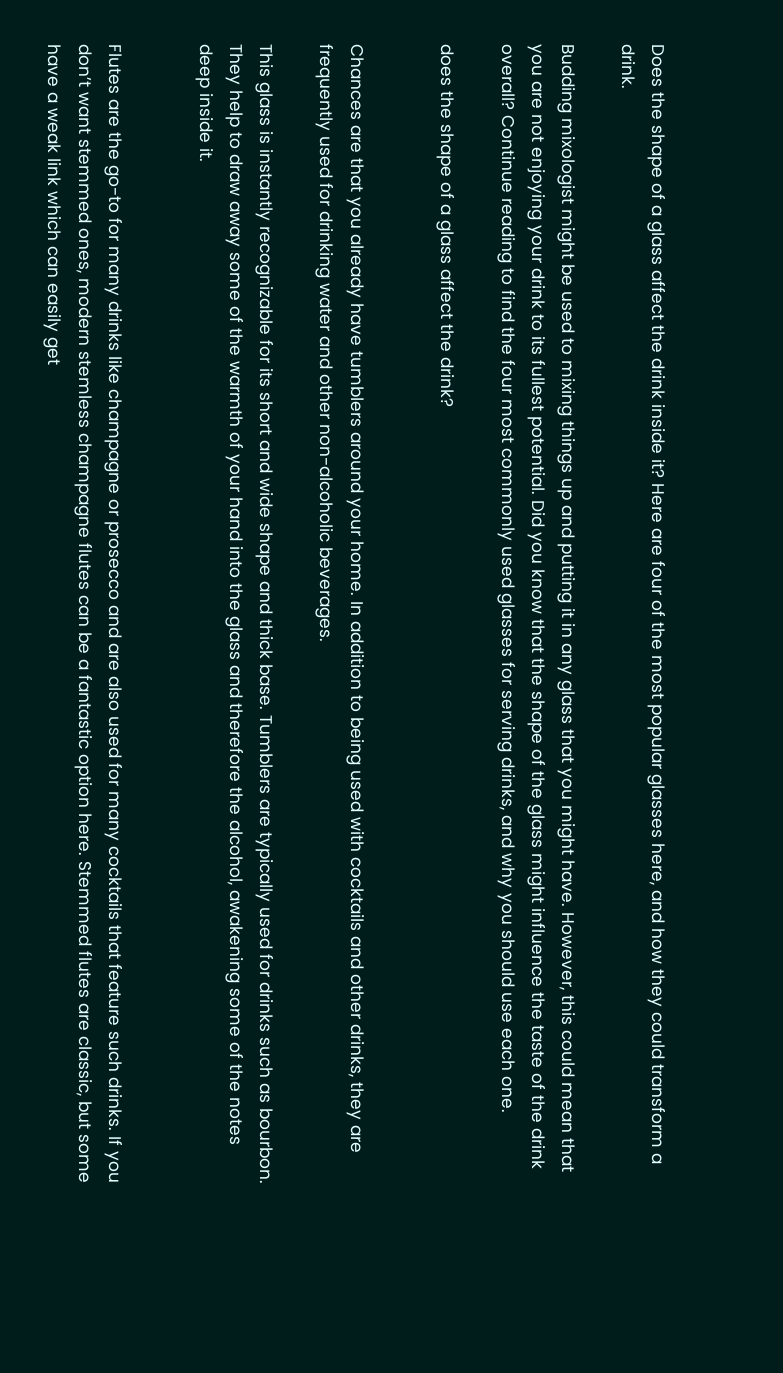Does the shape of a glass affect the drink inside it? Here are four of the most popular glasses here, and how they could transform a drink.

Budding mixologist might be used to mixing things up and putting it in any glass that you might have. However, this could mean that you are not enjoying your drink to its fullest potential. Did you know that the shape of the glass might influence the taste of the drink overall? Continue reading to find the four most commonly used glasses for serving drinks, and why you should use each one.

does the shape of a glass affect the drink?


Chances are that you already have tumblers around your home. In addition to being used with cocktails and other drinks, they are frequently used for drinking water and other non-alcoholic beverages.

This glass is instantly recognizable for its short and wide shape and thick base. Tumblers are typically used for drinks such as bourbon. They help to draw away some of the warmth of your hand into the glass and therefore the alcohol, awakening some of the notes deep inside it.


Flutes are the go-to for many drinks like champagne or prosecco and are also used for many cocktails that feature such drinks. If you don’t want stemmed ones, modern stemless champagne flutes can be a fantastic option here. Stemmed flutes are classic, but some have a weak link which can easily get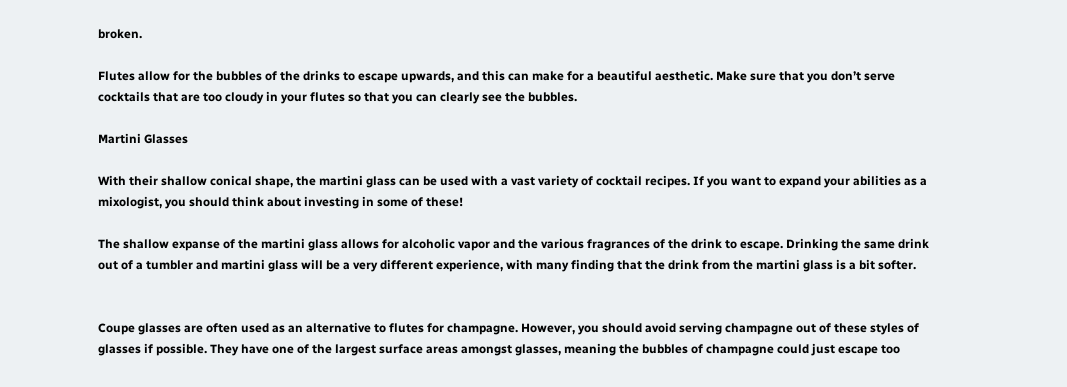broken.

Flutes allow for the bubbles of the drinks to escape upwards, and this can make for a beautiful aesthetic. Make sure that you don’t serve cocktails that are too cloudy in your flutes so that you can clearly see the bubbles.

Martini Glasses

With their shallow conical shape, the martini glass can be used with a vast variety of cocktail recipes. If you want to expand your abilities as a mixologist, you should think about investing in some of these!

The shallow expanse of the martini glass allows for alcoholic vapor and the various fragrances of the drink to escape. Drinking the same drink out of a tumbler and martini glass will be a very different experience, with many finding that the drink from the martini glass is a bit softer.


Coupe glasses are often used as an alternative to flutes for champagne. However, you should avoid serving champagne out of these styles of glasses if possible. They have one of the largest surface areas amongst glasses, meaning the bubbles of champagne could just escape too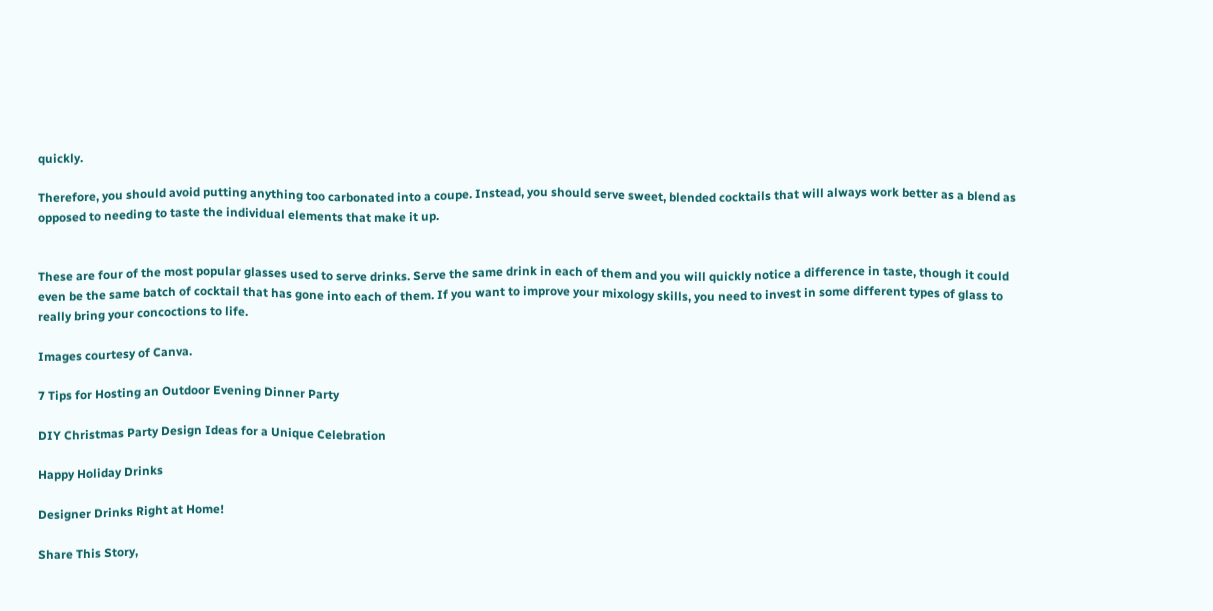quickly.

Therefore, you should avoid putting anything too carbonated into a coupe. Instead, you should serve sweet, blended cocktails that will always work better as a blend as opposed to needing to taste the individual elements that make it up.


These are four of the most popular glasses used to serve drinks. Serve the same drink in each of them and you will quickly notice a difference in taste, though it could even be the same batch of cocktail that has gone into each of them. If you want to improve your mixology skills, you need to invest in some different types of glass to really bring your concoctions to life.

Images courtesy of Canva.

7 Tips for Hosting an Outdoor Evening Dinner Party

DIY Christmas Party Design Ideas for a Unique Celebration

Happy Holiday Drinks

Designer Drinks Right at Home!

Share This Story,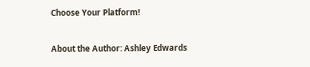Choose Your Platform!

About the Author: Ashley Edwards